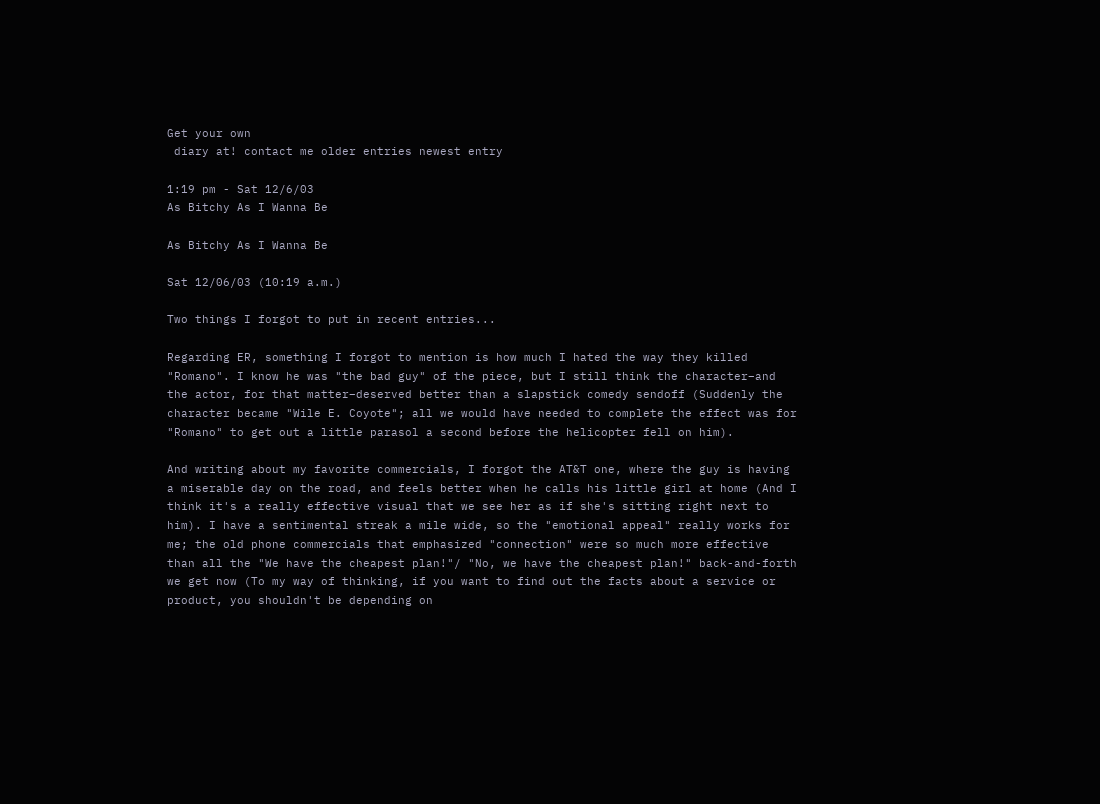Get your own
 diary at! contact me older entries newest entry

1:19 pm - Sat 12/6/03
As Bitchy As I Wanna Be

As Bitchy As I Wanna Be

Sat 12/06/03 (10:19 a.m.)

Two things I forgot to put in recent entries...

Regarding ER, something I forgot to mention is how much I hated the way they killed "Romano". I know he was "the bad guy" of the piece, but I still think the character–and the actor, for that matter–deserved better than a slapstick comedy sendoff (Suddenly the character became "Wile E. Coyote"; all we would have needed to complete the effect was for "Romano" to get out a little parasol a second before the helicopter fell on him).

And writing about my favorite commercials, I forgot the AT&T one, where the guy is having a miserable day on the road, and feels better when he calls his little girl at home (And I think it's a really effective visual that we see her as if she's sitting right next to him). I have a sentimental streak a mile wide, so the "emotional appeal" really works for me; the old phone commercials that emphasized "connection" were so much more effective than all the "We have the cheapest plan!"/ "No, we have the cheapest plan!" back-and-forth we get now (To my way of thinking, if you want to find out the facts about a service or product, you shouldn't be depending on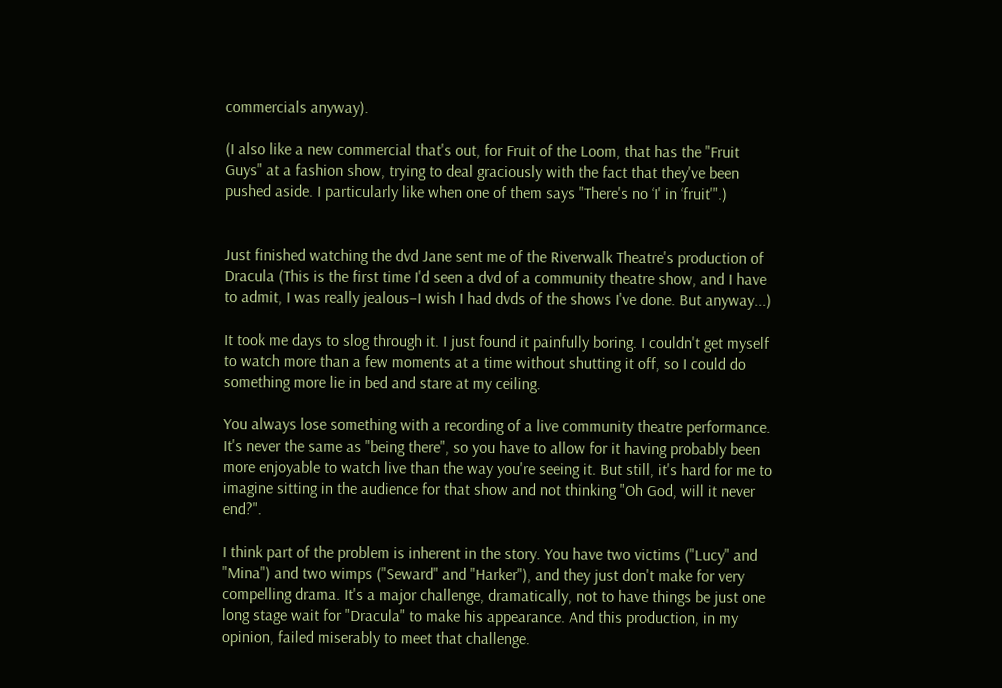commercials anyway).

(I also like a new commercial that's out, for Fruit of the Loom, that has the "Fruit Guys" at a fashion show, trying to deal graciously with the fact that they've been pushed aside. I particularly like when one of them says "There's no ‘I' in ‘fruit'".)


Just finished watching the dvd Jane sent me of the Riverwalk Theatre's production of Dracula (This is the first time I'd seen a dvd of a community theatre show, and I have to admit, I was really jealous–I wish I had dvds of the shows I've done. But anyway...)

It took me days to slog through it. I just found it painfully boring. I couldn't get myself to watch more than a few moments at a time without shutting it off, so I could do something more lie in bed and stare at my ceiling.

You always lose something with a recording of a live community theatre performance. It's never the same as "being there", so you have to allow for it having probably been more enjoyable to watch live than the way you're seeing it. But still, it's hard for me to imagine sitting in the audience for that show and not thinking "Oh God, will it never end?".

I think part of the problem is inherent in the story. You have two victims ("Lucy" and "Mina") and two wimps ("Seward" and "Harker"), and they just don't make for very compelling drama. It's a major challenge, dramatically, not to have things be just one long stage wait for "Dracula" to make his appearance. And this production, in my opinion, failed miserably to meet that challenge.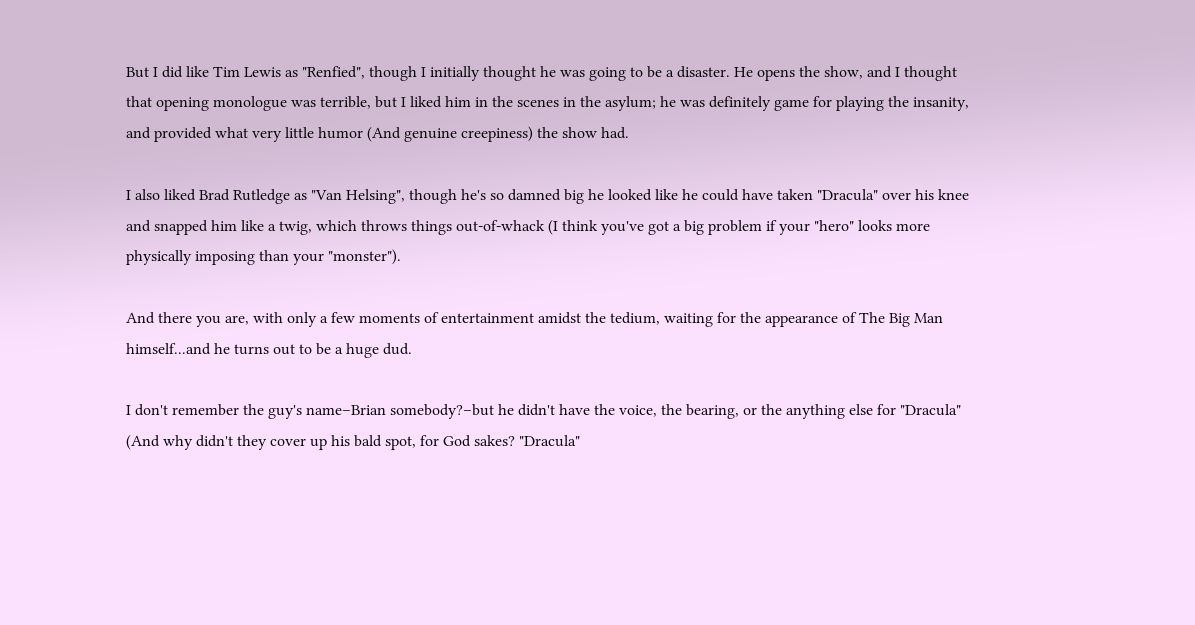But I did like Tim Lewis as "Renfied", though I initially thought he was going to be a disaster. He opens the show, and I thought that opening monologue was terrible, but I liked him in the scenes in the asylum; he was definitely game for playing the insanity, and provided what very little humor (And genuine creepiness) the show had.

I also liked Brad Rutledge as "Van Helsing", though he's so damned big he looked like he could have taken "Dracula" over his knee and snapped him like a twig, which throws things out-of-whack (I think you've got a big problem if your "hero" looks more physically imposing than your "monster").

And there you are, with only a few moments of entertainment amidst the tedium, waiting for the appearance of The Big Man himself...and he turns out to be a huge dud.

I don't remember the guy's name–Brian somebody?–but he didn't have the voice, the bearing, or the anything else for "Dracula" (And why didn't they cover up his bald spot, for God sakes? "Dracula"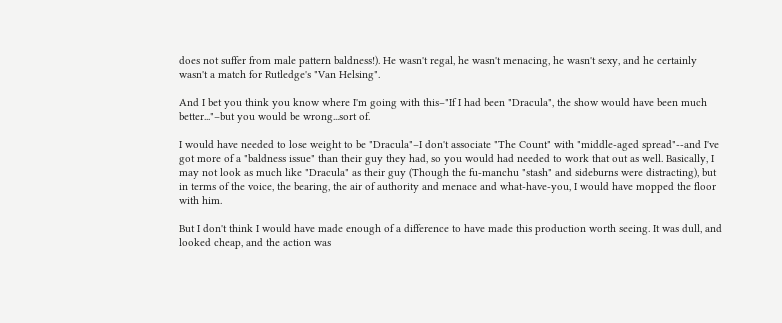does not suffer from male pattern baldness!). He wasn't regal, he wasn't menacing, he wasn't sexy, and he certainly wasn't a match for Rutledge's "Van Helsing".

And I bet you think you know where I'm going with this–"If I had been "Dracula", the show would have been much better..."–but you would be wrong...sort of.

I would have needed to lose weight to be "Dracula"–I don't associate "The Count" with "middle-aged spread"--and I've got more of a "baldness issue" than their guy they had, so you would had needed to work that out as well. Basically, I may not look as much like "Dracula" as their guy (Though the fu-manchu "stash" and sideburns were distracting), but in terms of the voice, the bearing, the air of authority and menace and what-have-you, I would have mopped the floor with him.

But I don't think I would have made enough of a difference to have made this production worth seeing. It was dull, and looked cheap, and the action was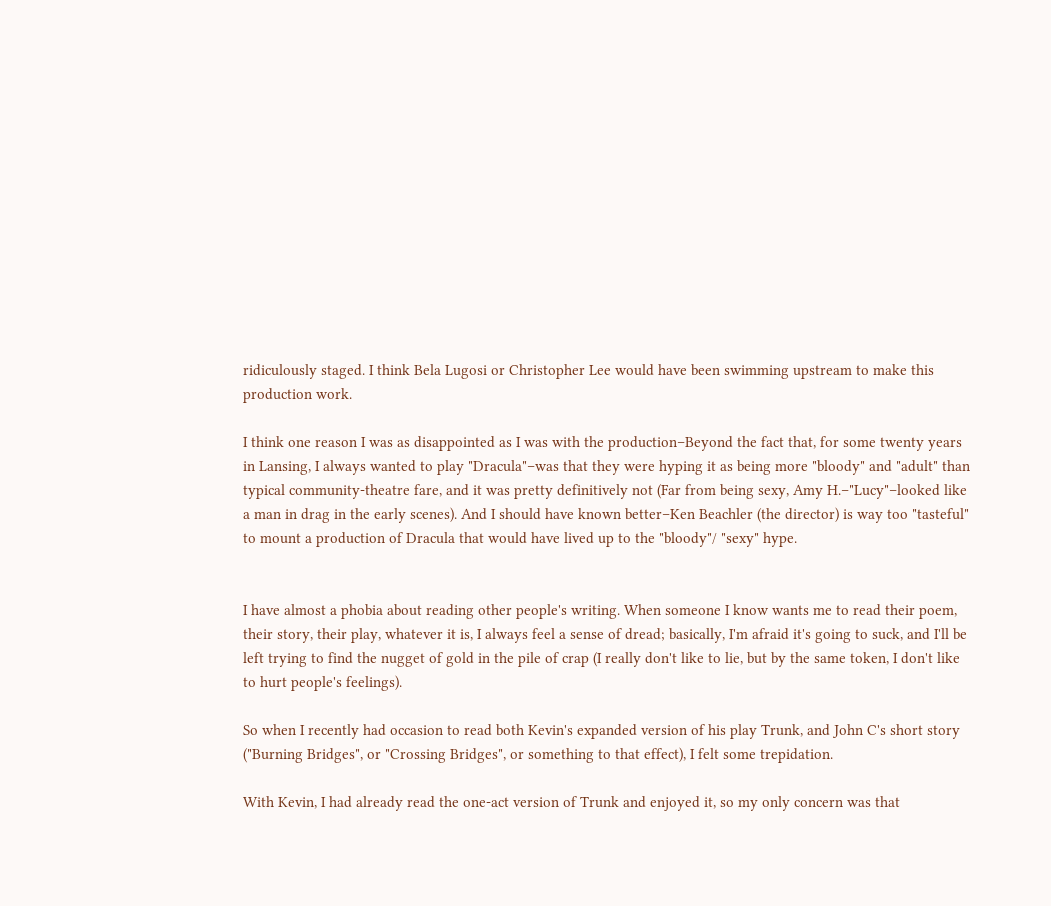ridiculously staged. I think Bela Lugosi or Christopher Lee would have been swimming upstream to make this production work.

I think one reason I was as disappointed as I was with the production–Beyond the fact that, for some twenty years in Lansing, I always wanted to play "Dracula"–was that they were hyping it as being more "bloody" and "adult" than typical community-theatre fare, and it was pretty definitively not (Far from being sexy, Amy H.–"Lucy"–looked like a man in drag in the early scenes). And I should have known better–Ken Beachler (the director) is way too "tasteful" to mount a production of Dracula that would have lived up to the "bloody"/ "sexy" hype.


I have almost a phobia about reading other people's writing. When someone I know wants me to read their poem, their story, their play, whatever it is, I always feel a sense of dread; basically, I'm afraid it's going to suck, and I'll be left trying to find the nugget of gold in the pile of crap (I really don't like to lie, but by the same token, I don't like to hurt people's feelings).

So when I recently had occasion to read both Kevin's expanded version of his play Trunk, and John C's short story ("Burning Bridges", or "Crossing Bridges", or something to that effect), I felt some trepidation.

With Kevin, I had already read the one-act version of Trunk and enjoyed it, so my only concern was that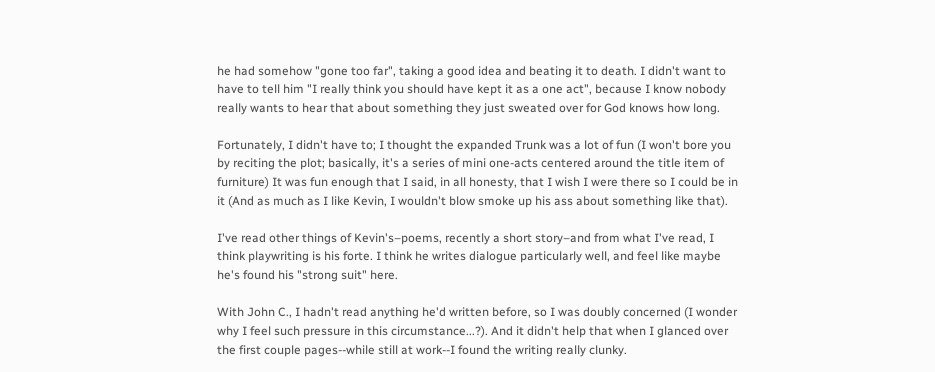he had somehow "gone too far", taking a good idea and beating it to death. I didn't want to have to tell him "I really think you should have kept it as a one act", because I know nobody really wants to hear that about something they just sweated over for God knows how long.

Fortunately, I didn't have to; I thought the expanded Trunk was a lot of fun (I won't bore you by reciting the plot; basically, it's a series of mini one-acts centered around the title item of furniture) It was fun enough that I said, in all honesty, that I wish I were there so I could be in it (And as much as I like Kevin, I wouldn't blow smoke up his ass about something like that).

I've read other things of Kevin's–poems, recently a short story–and from what I've read, I think playwriting is his forte. I think he writes dialogue particularly well, and feel like maybe he's found his "strong suit" here.

With John C., I hadn't read anything he'd written before, so I was doubly concerned (I wonder why I feel such pressure in this circumstance...?). And it didn't help that when I glanced over the first couple pages--while still at work--I found the writing really clunky.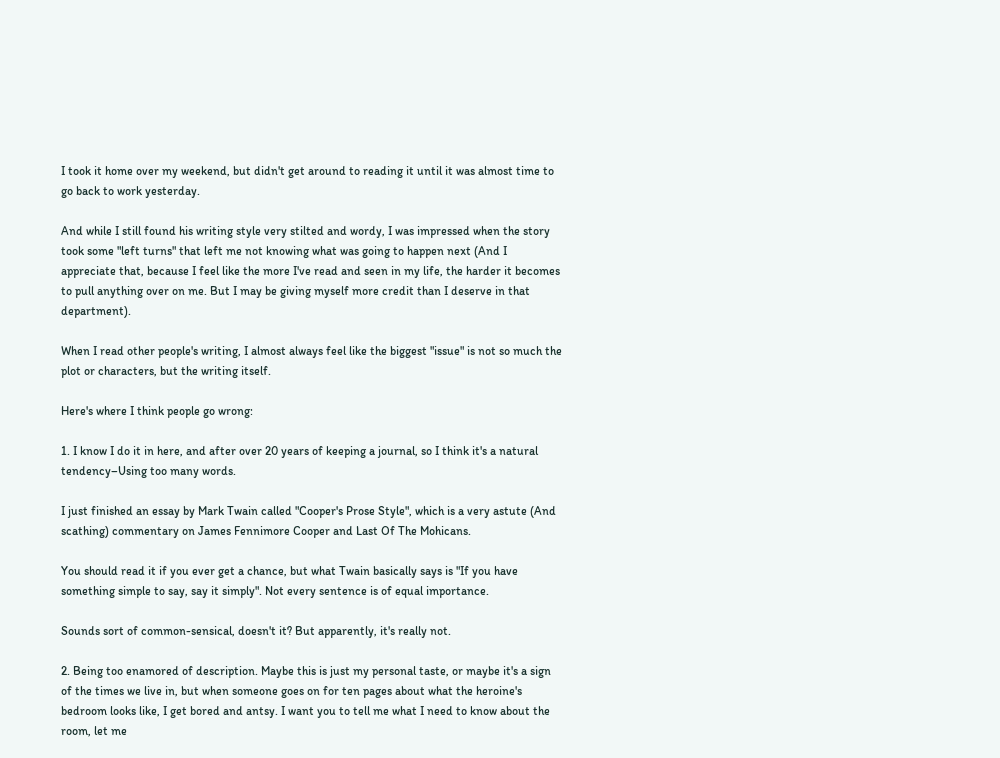I took it home over my weekend, but didn't get around to reading it until it was almost time to go back to work yesterday.

And while I still found his writing style very stilted and wordy, I was impressed when the story took some "left turns" that left me not knowing what was going to happen next (And I appreciate that, because I feel like the more I've read and seen in my life, the harder it becomes to pull anything over on me. But I may be giving myself more credit than I deserve in that department).

When I read other people's writing, I almost always feel like the biggest "issue" is not so much the plot or characters, but the writing itself.

Here's where I think people go wrong:

1. I know I do it in here, and after over 20 years of keeping a journal, so I think it's a natural tendency–Using too many words.

I just finished an essay by Mark Twain called "Cooper's Prose Style", which is a very astute (And scathing) commentary on James Fennimore Cooper and Last Of The Mohicans.

You should read it if you ever get a chance, but what Twain basically says is "If you have something simple to say, say it simply". Not every sentence is of equal importance.

Sounds sort of common-sensical, doesn't it? But apparently, it's really not.

2. Being too enamored of description. Maybe this is just my personal taste, or maybe it's a sign of the times we live in, but when someone goes on for ten pages about what the heroine's bedroom looks like, I get bored and antsy. I want you to tell me what I need to know about the room, let me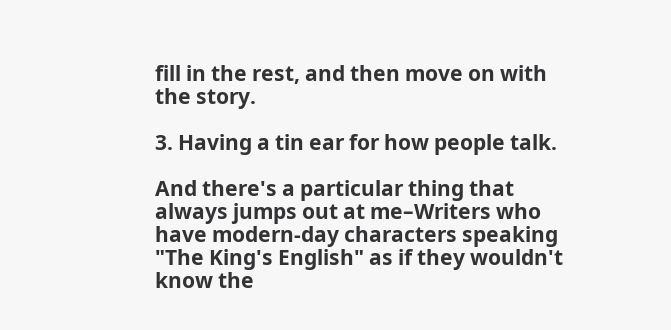fill in the rest, and then move on with the story.

3. Having a tin ear for how people talk.

And there's a particular thing that always jumps out at me–Writers who have modern-day characters speaking "The King's English" as if they wouldn't know the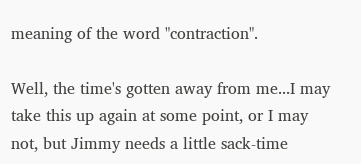meaning of the word "contraction".

Well, the time's gotten away from me...I may take this up again at some point, or I may not, but Jimmy needs a little sack-time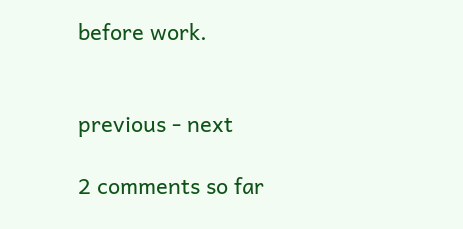before work.


previous - next

2 comments so far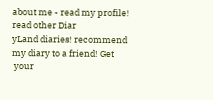about me - read my profile! read other Diar
yLand diaries! recommend my diary to a friend! Get
 your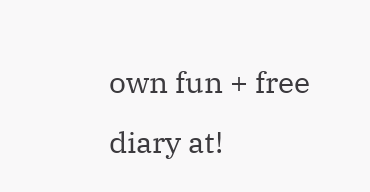own fun + free diary at!